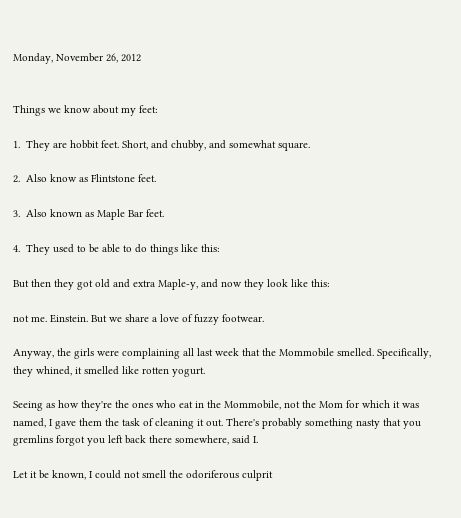Monday, November 26, 2012


Things we know about my feet:

1.  They are hobbit feet. Short, and chubby, and somewhat square.

2.  Also know as Flintstone feet.

3.  Also known as Maple Bar feet.

4.  They used to be able to do things like this:

But then they got old and extra Maple-y, and now they look like this:

not me. Einstein. But we share a love of fuzzy footwear.

Anyway, the girls were complaining all last week that the Mommobile smelled. Specifically, they whined, it smelled like rotten yogurt.

Seeing as how they're the ones who eat in the Mommobile, not the Mom for which it was named, I gave them the task of cleaning it out. There's probably something nasty that you gremlins forgot you left back there somewhere, said I.

Let it be known, I could not smell the odoriferous culprit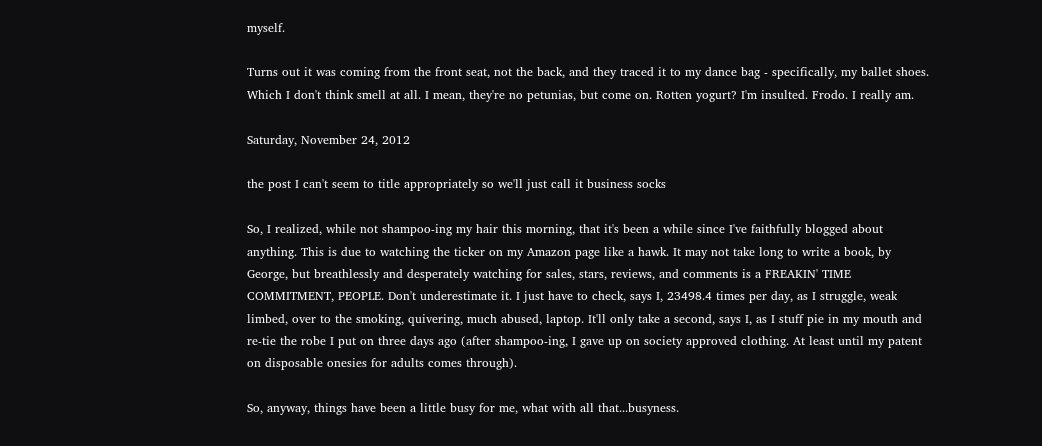myself.

Turns out it was coming from the front seat, not the back, and they traced it to my dance bag - specifically, my ballet shoes. Which I don't think smell at all. I mean, they're no petunias, but come on. Rotten yogurt? I'm insulted. Frodo. I really am.

Saturday, November 24, 2012

the post I can't seem to title appropriately so we'll just call it business socks

So, I realized, while not shampoo-ing my hair this morning, that it's been a while since I've faithfully blogged about anything. This is due to watching the ticker on my Amazon page like a hawk. It may not take long to write a book, by George, but breathlessly and desperately watching for sales, stars, reviews, and comments is a FREAKIN' TIME COMMITMENT, PEOPLE. Don't underestimate it. I just have to check, says I, 23498.4 times per day, as I struggle, weak limbed, over to the smoking, quivering, much abused, laptop. It'll only take a second, says I, as I stuff pie in my mouth and re-tie the robe I put on three days ago (after shampoo-ing, I gave up on society approved clothing. At least until my patent on disposable onesies for adults comes through).

So, anyway, things have been a little busy for me, what with all that...busyness.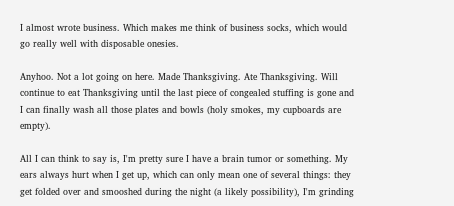I almost wrote business. Which makes me think of business socks, which would go really well with disposable onesies.

Anyhoo. Not a lot going on here. Made Thanksgiving. Ate Thanksgiving. Will continue to eat Thanksgiving until the last piece of congealed stuffing is gone and I can finally wash all those plates and bowls (holy smokes, my cupboards are empty).

All I can think to say is, I'm pretty sure I have a brain tumor or something. My ears always hurt when I get up, which can only mean one of several things: they get folded over and smooshed during the night (a likely possibility), I'm grinding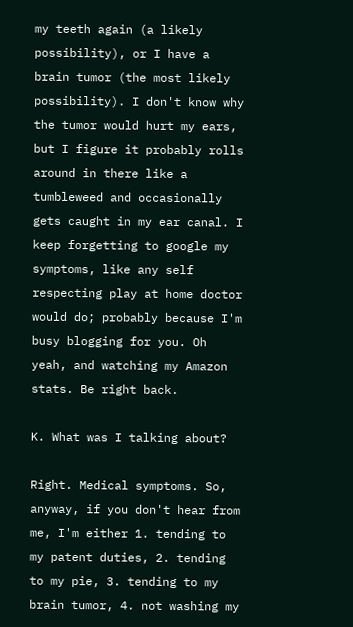my teeth again (a likely possibility), or I have a brain tumor (the most likely possibility). I don't know why the tumor would hurt my ears, but I figure it probably rolls around in there like a tumbleweed and occasionally gets caught in my ear canal. I keep forgetting to google my symptoms, like any self respecting play at home doctor would do; probably because I'm busy blogging for you. Oh yeah, and watching my Amazon stats. Be right back.

K. What was I talking about?

Right. Medical symptoms. So, anyway, if you don't hear from me, I'm either 1. tending to my patent duties, 2. tending to my pie, 3. tending to my brain tumor, 4. not washing my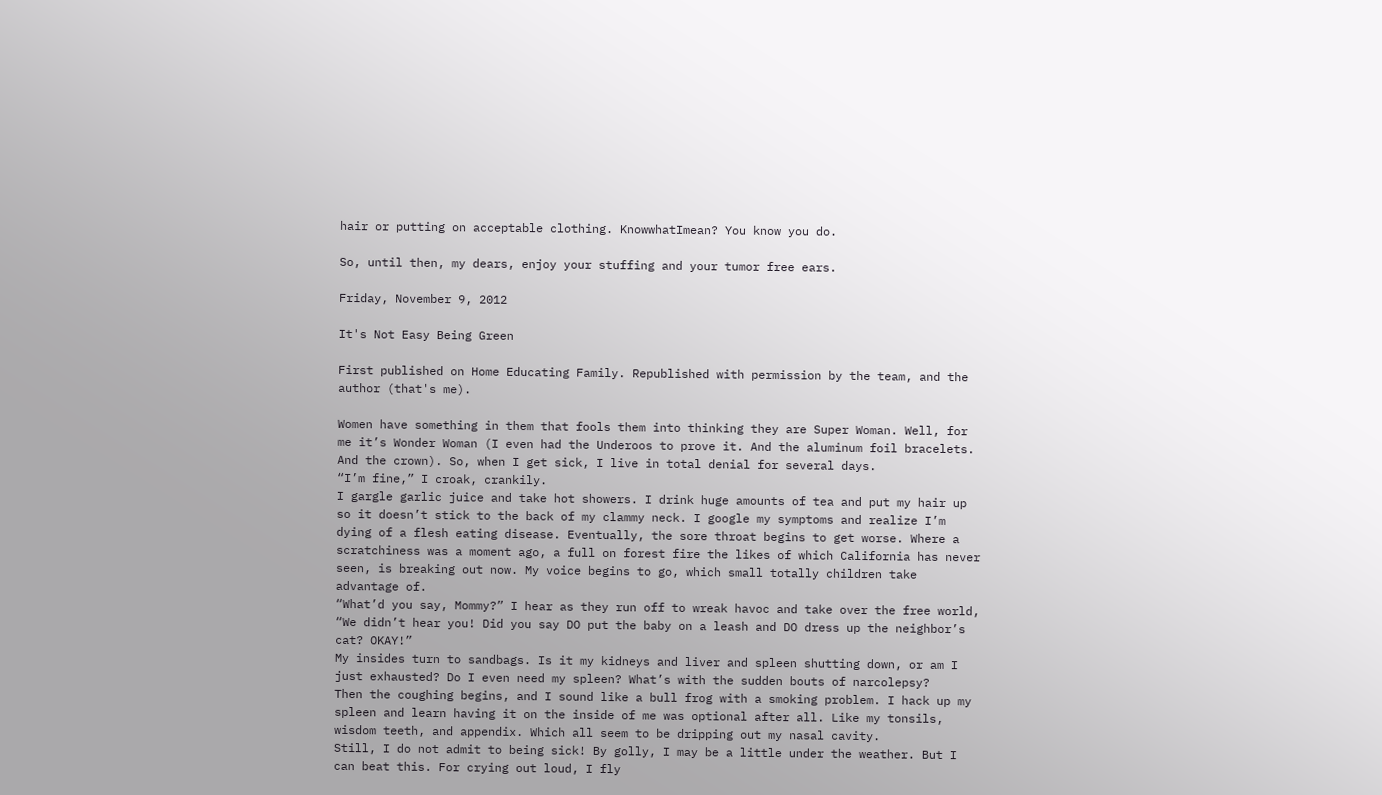hair or putting on acceptable clothing. KnowwhatImean? You know you do.

So, until then, my dears, enjoy your stuffing and your tumor free ears.

Friday, November 9, 2012

It's Not Easy Being Green

First published on Home Educating Family. Republished with permission by the team, and the author (that's me).

Women have something in them that fools them into thinking they are Super Woman. Well, for me it’s Wonder Woman (I even had the Underoos to prove it. And the aluminum foil bracelets. And the crown). So, when I get sick, I live in total denial for several days.
“I’m fine,” I croak, crankily.
I gargle garlic juice and take hot showers. I drink huge amounts of tea and put my hair up so it doesn’t stick to the back of my clammy neck. I google my symptoms and realize I’m dying of a flesh eating disease. Eventually, the sore throat begins to get worse. Where a scratchiness was a moment ago, a full on forest fire the likes of which California has never seen, is breaking out now. My voice begins to go, which small totally children take advantage of.
“What’d you say, Mommy?” I hear as they run off to wreak havoc and take over the free world, “We didn’t hear you! Did you say DO put the baby on a leash and DO dress up the neighbor’s cat? OKAY!”
My insides turn to sandbags. Is it my kidneys and liver and spleen shutting down, or am I just exhausted? Do I even need my spleen? What’s with the sudden bouts of narcolepsy?
Then the coughing begins, and I sound like a bull frog with a smoking problem. I hack up my spleen and learn having it on the inside of me was optional after all. Like my tonsils, wisdom teeth, and appendix. Which all seem to be dripping out my nasal cavity.
Still, I do not admit to being sick! By golly, I may be a little under the weather. But I can beat this. For crying out loud, I fly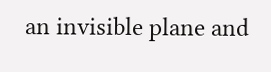an invisible plane and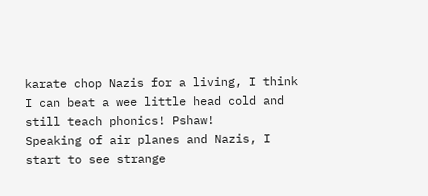karate chop Nazis for a living, I think I can beat a wee little head cold and still teach phonics! Pshaw!
Speaking of air planes and Nazis, I start to see strange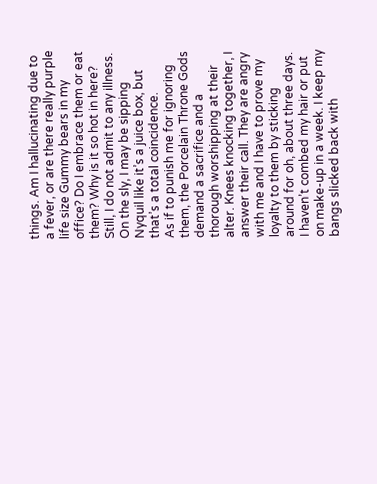things. Am I hallucinating due to a fever, or are there really purple life size Gummy bears in my office? Do I embrace them or eat them? Why is it so hot in here?
Still, I do not admit to any illness. On the sly, I may be sipping Nyquil like it’s a juice box, but that’s a total coincidence.
As if to punish me for ignoring them, the Porcelain Throne Gods demand a sacrifice and a thorough worshipping at their alter. Knees knocking together, I answer their call. They are angry with me and I have to prove my loyalty to them by sticking around for oh, about three days.
I haven’t combed my hair or put on make-up in a week. I keep my bangs slicked back with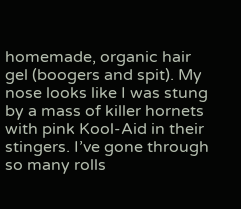homemade, organic hair gel (boogers and spit). My nose looks like I was stung by a mass of killer hornets with pink Kool-Aid in their stingers. I’ve gone through so many rolls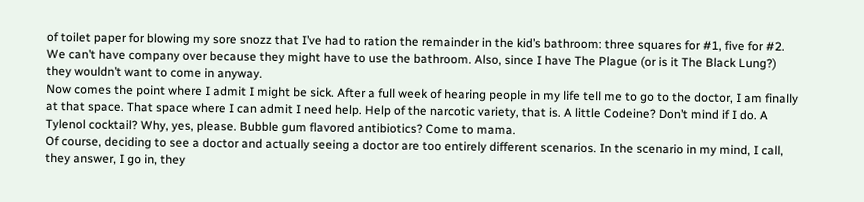of toilet paper for blowing my sore snozz that I’ve had to ration the remainder in the kid’s bathroom: three squares for #1, five for #2. We can’t have company over because they might have to use the bathroom. Also, since I have The Plague (or is it The Black Lung?) they wouldn’t want to come in anyway.
Now comes the point where I admit I might be sick. After a full week of hearing people in my life tell me to go to the doctor, I am finally at that space. That space where I can admit I need help. Help of the narcotic variety, that is. A little Codeine? Don’t mind if I do. A Tylenol cocktail? Why, yes, please. Bubble gum flavored antibiotics? Come to mama.
Of course, deciding to see a doctor and actually seeing a doctor are too entirely different scenarios. In the scenario in my mind, I call, they answer, I go in, they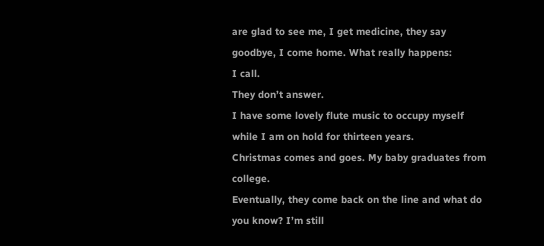are glad to see me, I get medicine, they say goodbye, I come home. What really happens:
I call.
They don’t answer.
I have some lovely flute music to occupy myself while I am on hold for thirteen years.
Christmas comes and goes. My baby graduates from college.
Eventually, they come back on the line and what do you know? I’m still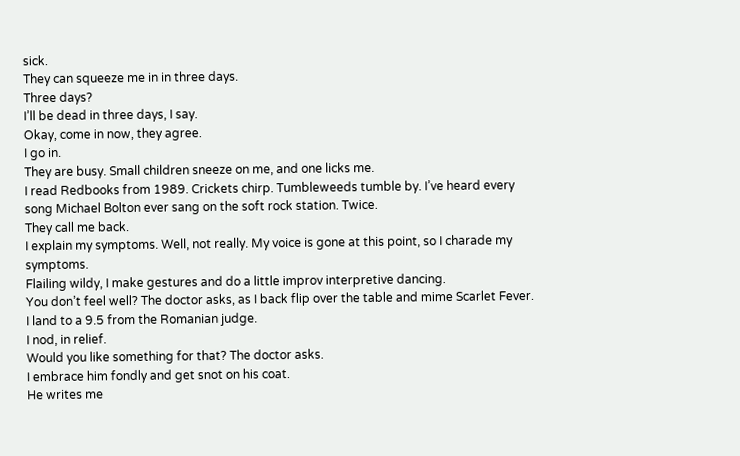sick.
They can squeeze me in in three days.
Three days?
I’ll be dead in three days, I say.
Okay, come in now, they agree.
I go in.
They are busy. Small children sneeze on me, and one licks me.
I read Redbooks from 1989. Crickets chirp. Tumbleweeds tumble by. I’ve heard every song Michael Bolton ever sang on the soft rock station. Twice.
They call me back.
I explain my symptoms. Well, not really. My voice is gone at this point, so I charade my symptoms.
Flailing wildy, I make gestures and do a little improv interpretive dancing.
You don’t feel well? The doctor asks, as I back flip over the table and mime Scarlet Fever. I land to a 9.5 from the Romanian judge.
I nod, in relief.
Would you like something for that? The doctor asks.
I embrace him fondly and get snot on his coat.
He writes me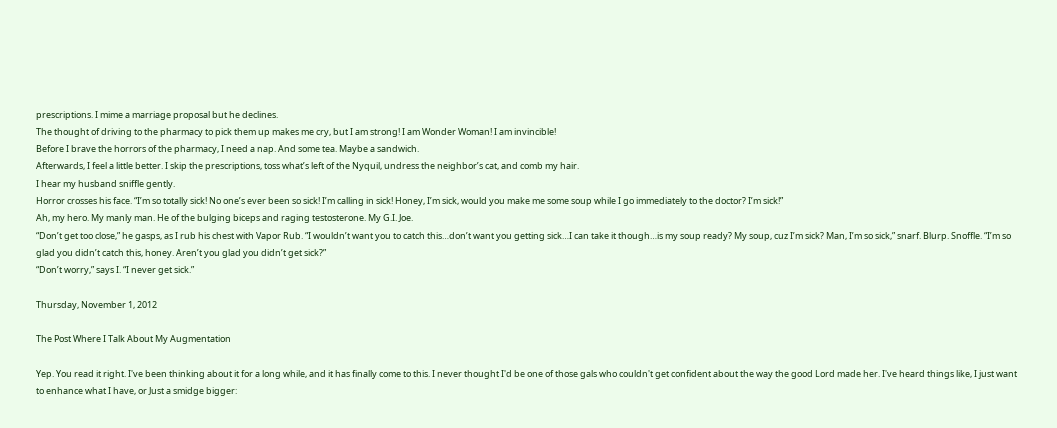prescriptions. I mime a marriage proposal but he declines.
The thought of driving to the pharmacy to pick them up makes me cry, but I am strong! I am Wonder Woman! I am invincible!
Before I brave the horrors of the pharmacy, I need a nap. And some tea. Maybe a sandwich.
Afterwards, I feel a little better. I skip the prescriptions, toss what’s left of the Nyquil, undress the neighbor’s cat, and comb my hair.
I hear my husband sniffle gently.
Horror crosses his face. “I’m so totally sick! No one’s ever been so sick! I’m calling in sick! Honey, I’m sick, would you make me some soup while I go immediately to the doctor? I’m sick!”
Ah, my hero. My manly man. He of the bulging biceps and raging testosterone. My G.I. Joe.
“Don’t get too close,” he gasps, as I rub his chest with Vapor Rub. “I wouldn’t want you to catch this…don’t want you getting sick…I can take it though…is my soup ready? My soup, cuz I’m sick? Man, I’m so sick,” snarf. Blurp. Snoffle. “I’m so glad you didn’t catch this, honey. Aren’t you glad you didn’t get sick?”
“Don’t worry,” says I. “I never get sick.”

Thursday, November 1, 2012

The Post Where I Talk About My Augmentation

Yep. You read it right. I've been thinking about it for a long while, and it has finally come to this. I never thought I'd be one of those gals who couldn't get confident about the way the good Lord made her. I've heard things like, I just want to enhance what I have, or Just a smidge bigger: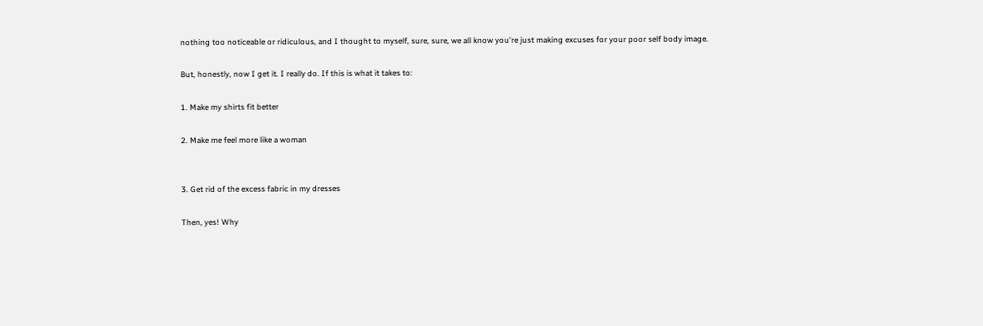nothing too noticeable or ridiculous, and I thought to myself, sure, sure, we all know you're just making excuses for your poor self body image.

But, honestly, now I get it. I really do. If this is what it takes to:

1. Make my shirts fit better

2. Make me feel more like a woman


3. Get rid of the excess fabric in my dresses

Then, yes! Why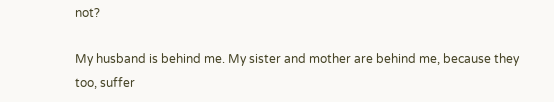not?

My husband is behind me. My sister and mother are behind me, because they too, suffer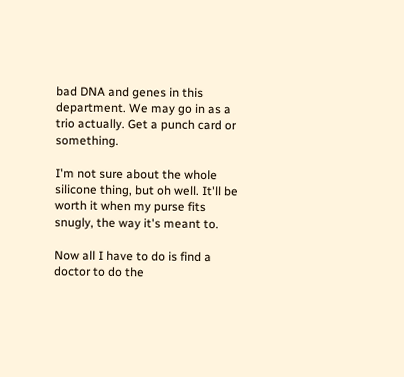bad DNA and genes in this department. We may go in as a trio actually. Get a punch card or something.

I'm not sure about the whole silicone thing, but oh well. It'll be worth it when my purse fits snugly, the way it's meant to.

Now all I have to do is find a doctor to do the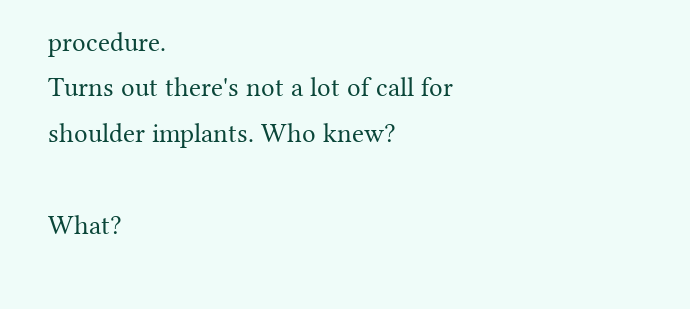procedure.
Turns out there's not a lot of call for shoulder implants. Who knew?

What?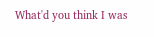What'd you think I was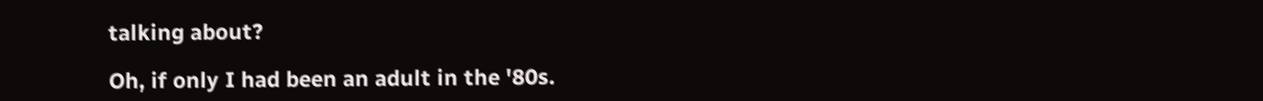talking about?

Oh, if only I had been an adult in the '80s.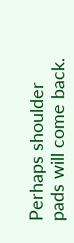Perhaps shoulder pads will come back.